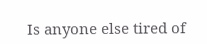Is anyone else tired of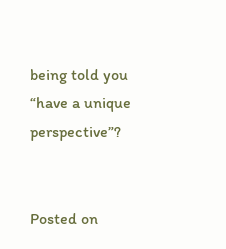being told you “have a unique perspective”?


Posted on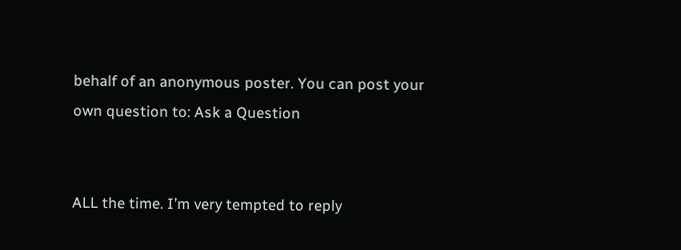behalf of an anonymous poster. You can post your own question to: Ask a Question


ALL the time. I’m very tempted to reply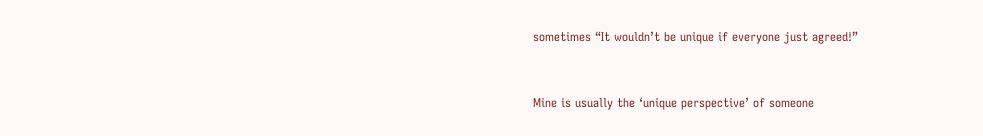sometimes “It wouldn’t be unique if everyone just agreed!”


Mine is usually the ‘unique perspective’ of someone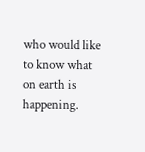who would like to know what on earth is happening.